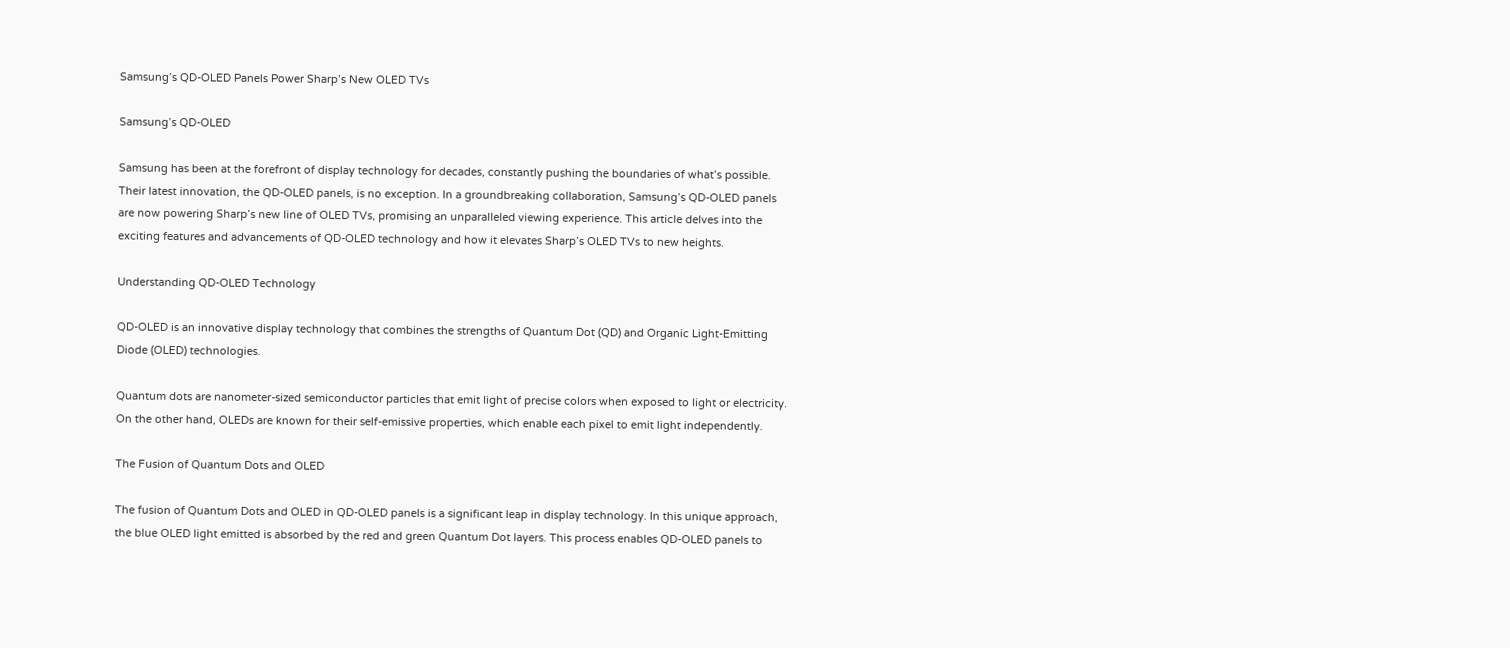Samsung’s QD-OLED Panels Power Sharp’s New OLED TVs

Samsung’s QD-OLED

Samsung has been at the forefront of display technology for decades, constantly pushing the boundaries of what’s possible. Their latest innovation, the QD-OLED panels, is no exception. In a groundbreaking collaboration, Samsung’s QD-OLED panels are now powering Sharp’s new line of OLED TVs, promising an unparalleled viewing experience. This article delves into the exciting features and advancements of QD-OLED technology and how it elevates Sharp’s OLED TVs to new heights.

Understanding QD-OLED Technology

QD-OLED is an innovative display technology that combines the strengths of Quantum Dot (QD) and Organic Light-Emitting Diode (OLED) technologies.

Quantum dots are nanometer-sized semiconductor particles that emit light of precise colors when exposed to light or electricity. On the other hand, OLEDs are known for their self-emissive properties, which enable each pixel to emit light independently.

The Fusion of Quantum Dots and OLED

The fusion of Quantum Dots and OLED in QD-OLED panels is a significant leap in display technology. In this unique approach, the blue OLED light emitted is absorbed by the red and green Quantum Dot layers. This process enables QD-OLED panels to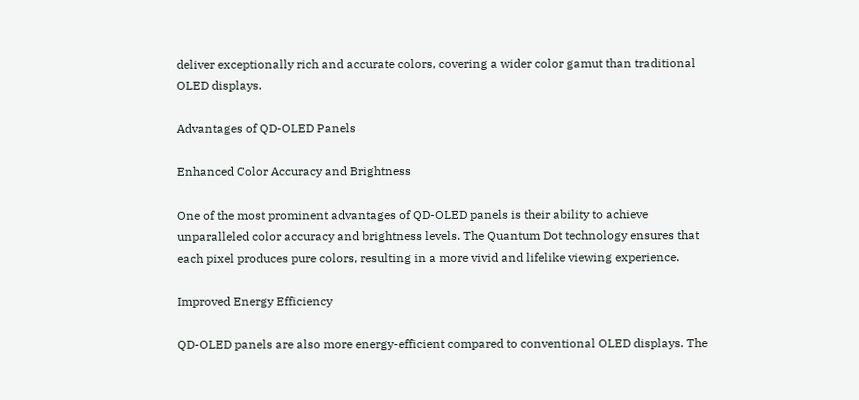deliver exceptionally rich and accurate colors, covering a wider color gamut than traditional OLED displays.

Advantages of QD-OLED Panels

Enhanced Color Accuracy and Brightness

One of the most prominent advantages of QD-OLED panels is their ability to achieve unparalleled color accuracy and brightness levels. The Quantum Dot technology ensures that each pixel produces pure colors, resulting in a more vivid and lifelike viewing experience.

Improved Energy Efficiency

QD-OLED panels are also more energy-efficient compared to conventional OLED displays. The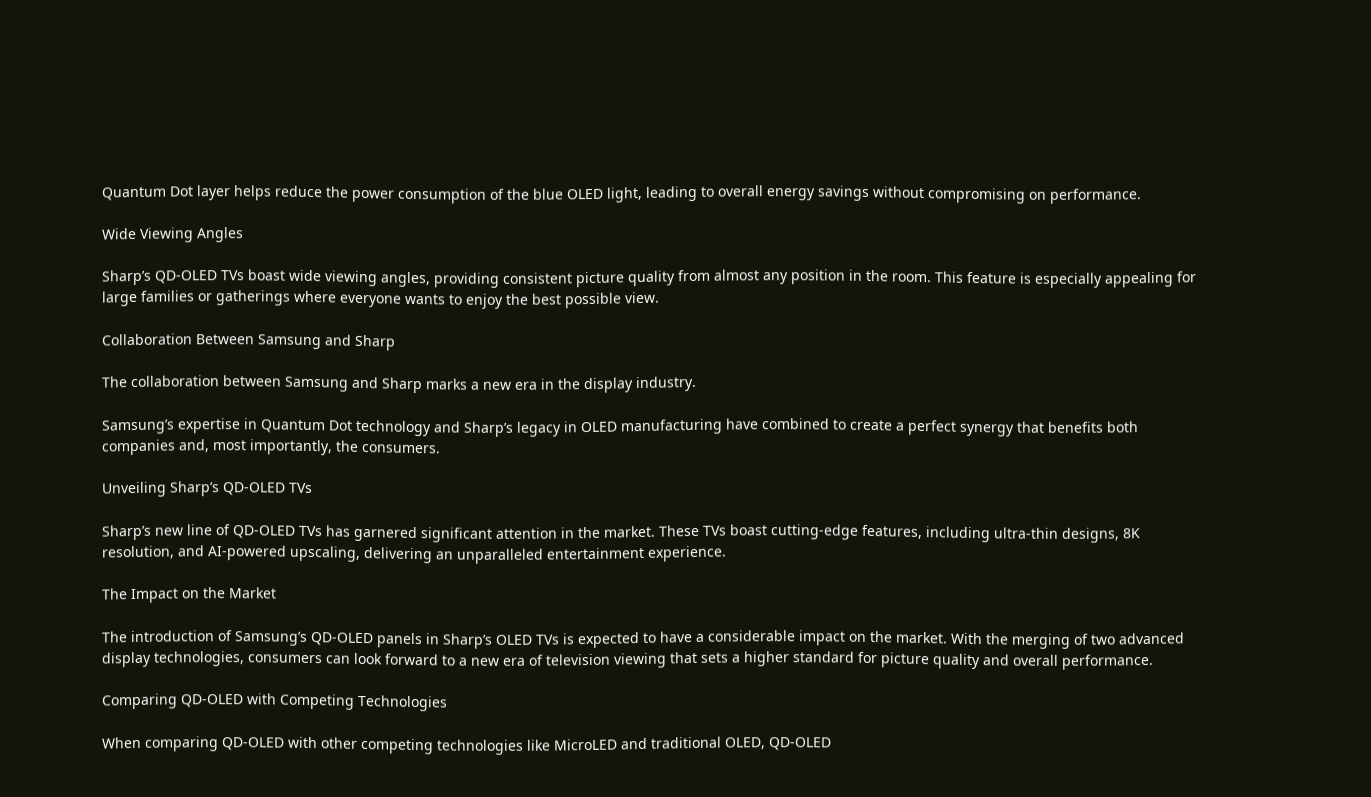Quantum Dot layer helps reduce the power consumption of the blue OLED light, leading to overall energy savings without compromising on performance.

Wide Viewing Angles

Sharp’s QD-OLED TVs boast wide viewing angles, providing consistent picture quality from almost any position in the room. This feature is especially appealing for large families or gatherings where everyone wants to enjoy the best possible view.

Collaboration Between Samsung and Sharp

The collaboration between Samsung and Sharp marks a new era in the display industry.

Samsung’s expertise in Quantum Dot technology and Sharp’s legacy in OLED manufacturing have combined to create a perfect synergy that benefits both companies and, most importantly, the consumers.

Unveiling Sharp’s QD-OLED TVs

Sharp’s new line of QD-OLED TVs has garnered significant attention in the market. These TVs boast cutting-edge features, including ultra-thin designs, 8K resolution, and AI-powered upscaling, delivering an unparalleled entertainment experience.

The Impact on the Market

The introduction of Samsung’s QD-OLED panels in Sharp’s OLED TVs is expected to have a considerable impact on the market. With the merging of two advanced display technologies, consumers can look forward to a new era of television viewing that sets a higher standard for picture quality and overall performance.

Comparing QD-OLED with Competing Technologies

When comparing QD-OLED with other competing technologies like MicroLED and traditional OLED, QD-OLED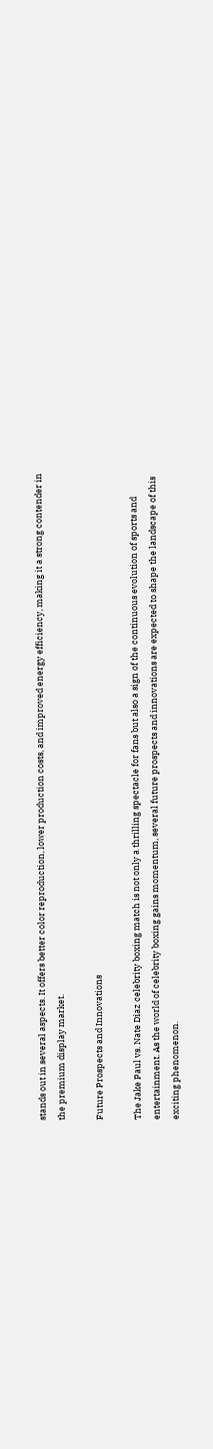stands out in several aspects. It offers better color reproduction, lower production costs, and improved energy efficiency, making it a strong contender in the premium display market.

Future Prospects and Innovations

The Jake Paul vs. Nate Diaz celebrity boxing match is not only a thrilling spectacle for fans but also a sign of the continuous evolution of sports and entertainment. As the world of celebrity boxing gains momentum, several future prospects and innovations are expected to shape the landscape of this exciting phenomenon.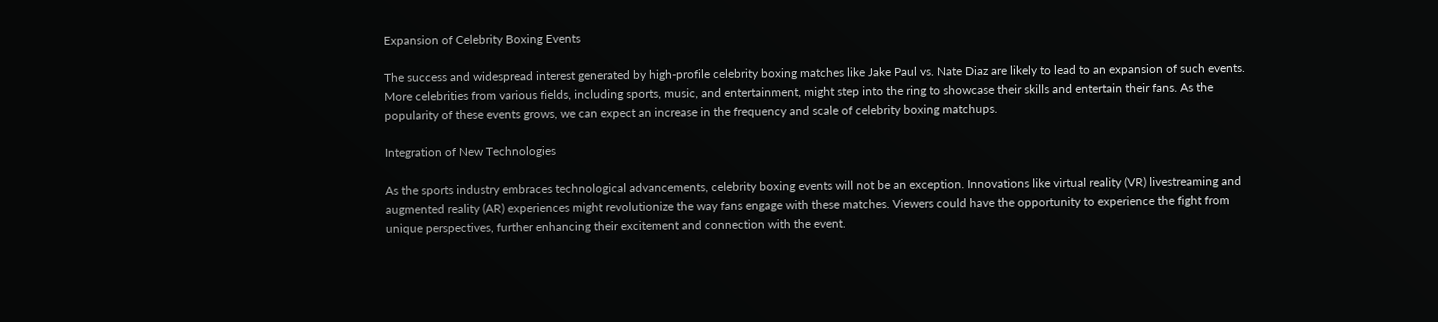Expansion of Celebrity Boxing Events

The success and widespread interest generated by high-profile celebrity boxing matches like Jake Paul vs. Nate Diaz are likely to lead to an expansion of such events. More celebrities from various fields, including sports, music, and entertainment, might step into the ring to showcase their skills and entertain their fans. As the popularity of these events grows, we can expect an increase in the frequency and scale of celebrity boxing matchups.

Integration of New Technologies

As the sports industry embraces technological advancements, celebrity boxing events will not be an exception. Innovations like virtual reality (VR) livestreaming and augmented reality (AR) experiences might revolutionize the way fans engage with these matches. Viewers could have the opportunity to experience the fight from unique perspectives, further enhancing their excitement and connection with the event.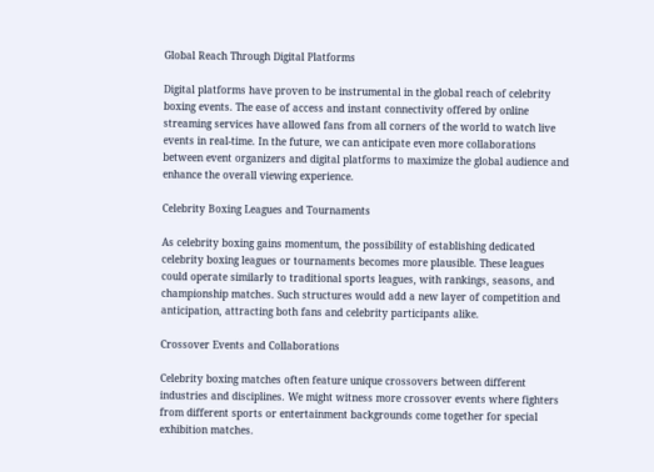Global Reach Through Digital Platforms

Digital platforms have proven to be instrumental in the global reach of celebrity boxing events. The ease of access and instant connectivity offered by online streaming services have allowed fans from all corners of the world to watch live events in real-time. In the future, we can anticipate even more collaborations between event organizers and digital platforms to maximize the global audience and enhance the overall viewing experience.

Celebrity Boxing Leagues and Tournaments

As celebrity boxing gains momentum, the possibility of establishing dedicated celebrity boxing leagues or tournaments becomes more plausible. These leagues could operate similarly to traditional sports leagues, with rankings, seasons, and championship matches. Such structures would add a new layer of competition and anticipation, attracting both fans and celebrity participants alike.

Crossover Events and Collaborations

Celebrity boxing matches often feature unique crossovers between different industries and disciplines. We might witness more crossover events where fighters from different sports or entertainment backgrounds come together for special exhibition matches.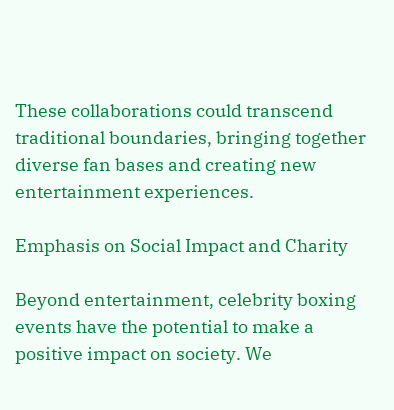These collaborations could transcend traditional boundaries, bringing together diverse fan bases and creating new entertainment experiences.

Emphasis on Social Impact and Charity

Beyond entertainment, celebrity boxing events have the potential to make a positive impact on society. We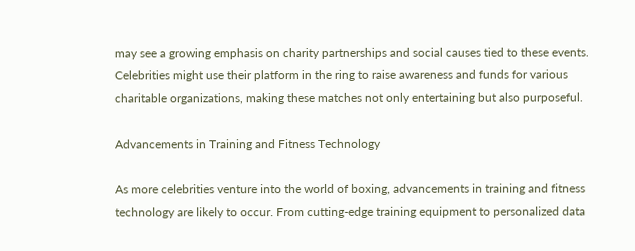may see a growing emphasis on charity partnerships and social causes tied to these events. Celebrities might use their platform in the ring to raise awareness and funds for various charitable organizations, making these matches not only entertaining but also purposeful.

Advancements in Training and Fitness Technology

As more celebrities venture into the world of boxing, advancements in training and fitness technology are likely to occur. From cutting-edge training equipment to personalized data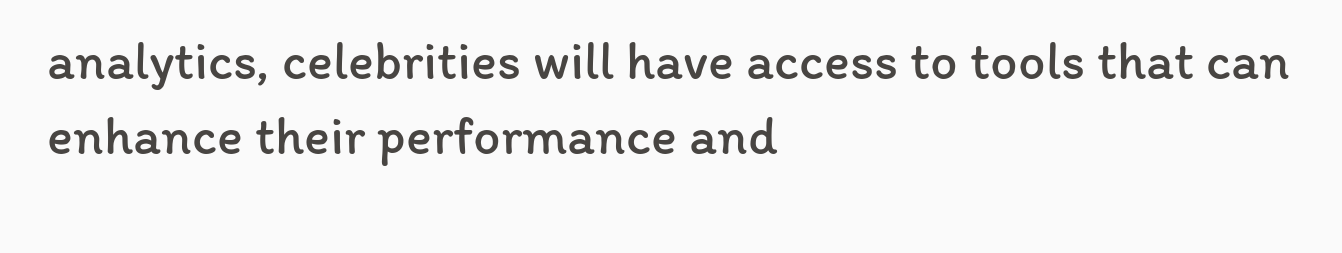analytics, celebrities will have access to tools that can enhance their performance and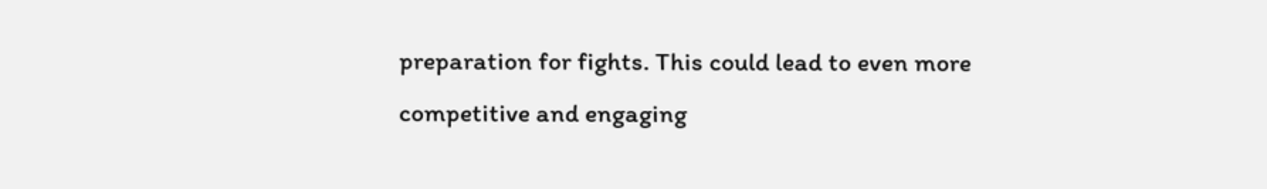preparation for fights. This could lead to even more competitive and engaging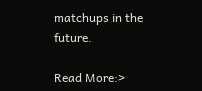matchups in the future.

Read More:>